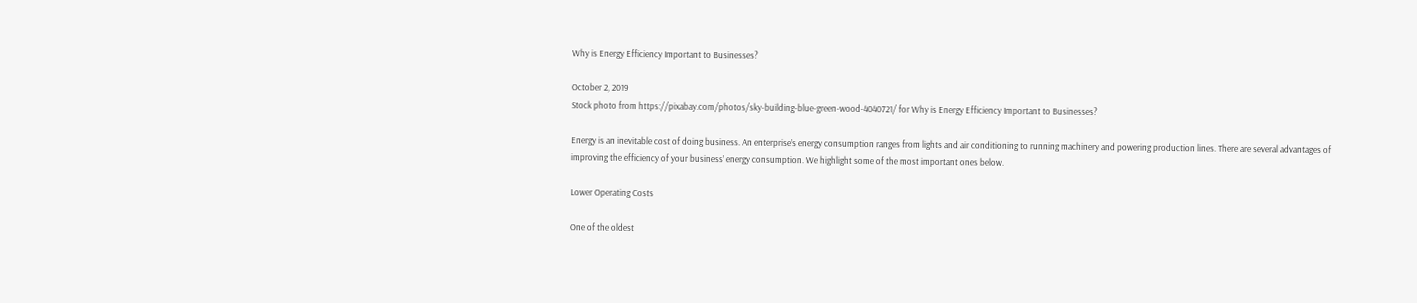Why is Energy Efficiency Important to Businesses?

October 2, 2019
Stock photo from https://pixabay.com/photos/sky-building-blue-green-wood-4040721/ for Why is Energy Efficiency Important to Businesses?

Energy is an inevitable cost of doing business. An enterprise’s energy consumption ranges from lights and air conditioning to running machinery and powering production lines. There are several advantages of improving the efficiency of your business’ energy consumption. We highlight some of the most important ones below.

Lower Operating Costs

One of the oldest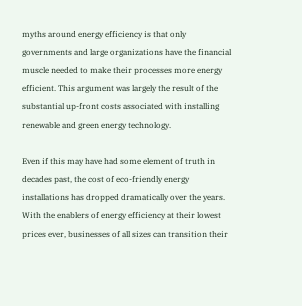myths around energy efficiency is that only governments and large organizations have the financial muscle needed to make their processes more energy efficient. This argument was largely the result of the substantial up-front costs associated with installing renewable and green energy technology.

Even if this may have had some element of truth in decades past, the cost of eco-friendly energy installations has dropped dramatically over the years. With the enablers of energy efficiency at their lowest prices ever, businesses of all sizes can transition their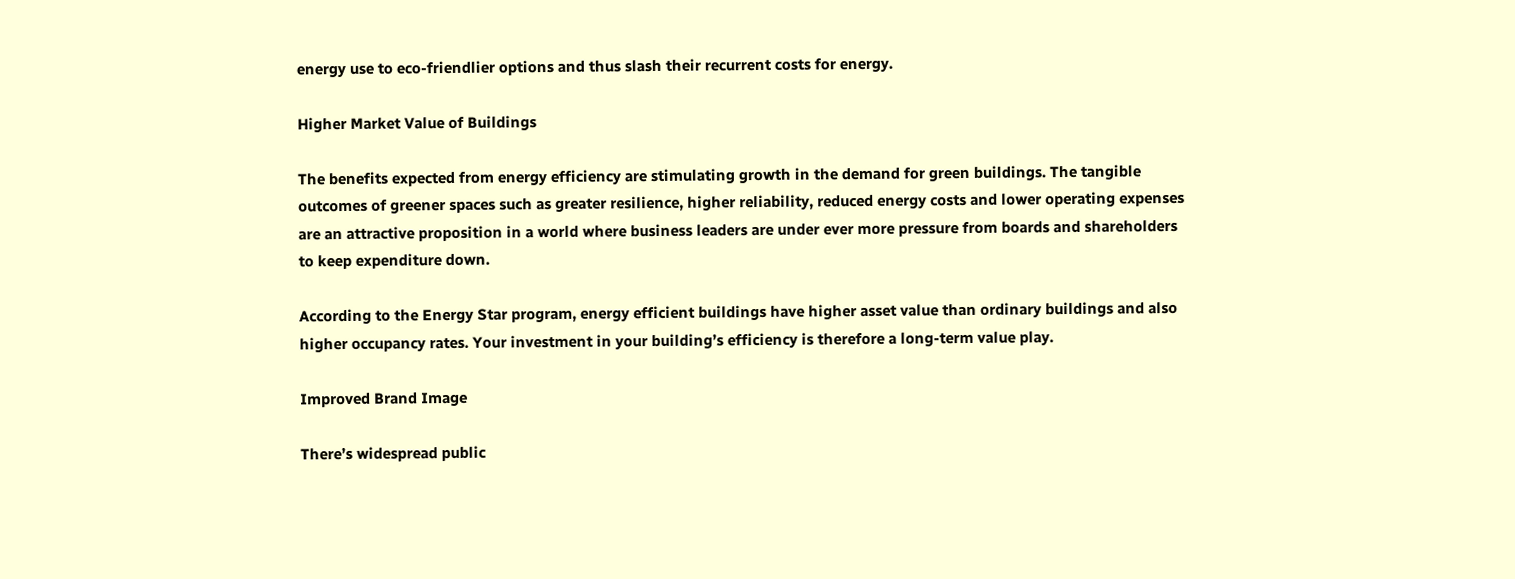energy use to eco-friendlier options and thus slash their recurrent costs for energy.

Higher Market Value of Buildings

The benefits expected from energy efficiency are stimulating growth in the demand for green buildings. The tangible outcomes of greener spaces such as greater resilience, higher reliability, reduced energy costs and lower operating expenses are an attractive proposition in a world where business leaders are under ever more pressure from boards and shareholders to keep expenditure down.

According to the Energy Star program, energy efficient buildings have higher asset value than ordinary buildings and also higher occupancy rates. Your investment in your building’s efficiency is therefore a long-term value play.

Improved Brand Image

There’s widespread public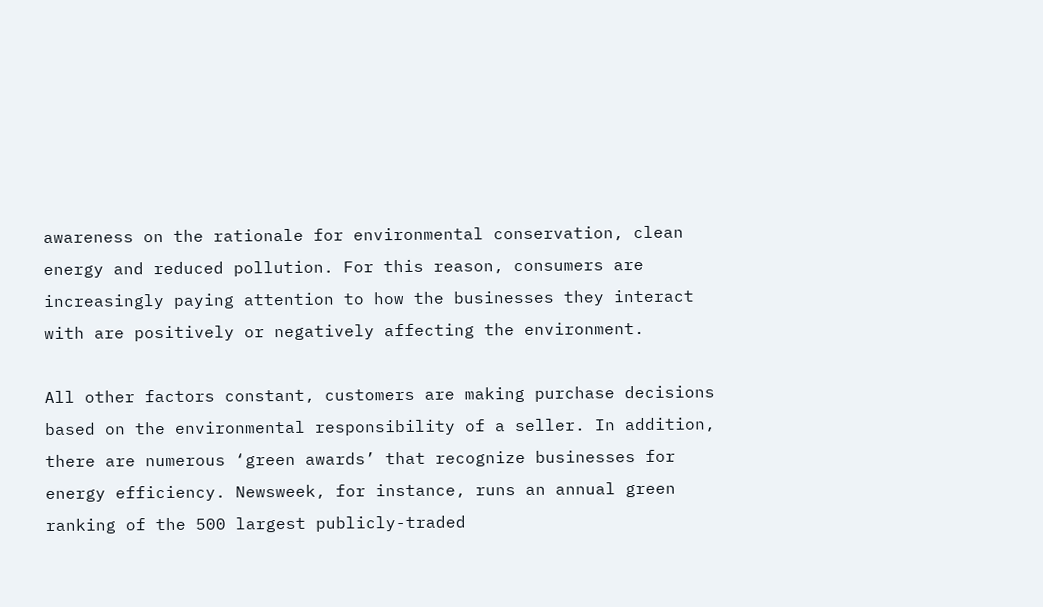awareness on the rationale for environmental conservation, clean energy and reduced pollution. For this reason, consumers are increasingly paying attention to how the businesses they interact with are positively or negatively affecting the environment.

All other factors constant, customers are making purchase decisions based on the environmental responsibility of a seller. In addition, there are numerous ‘green awards’ that recognize businesses for energy efficiency. Newsweek, for instance, runs an annual green ranking of the 500 largest publicly-traded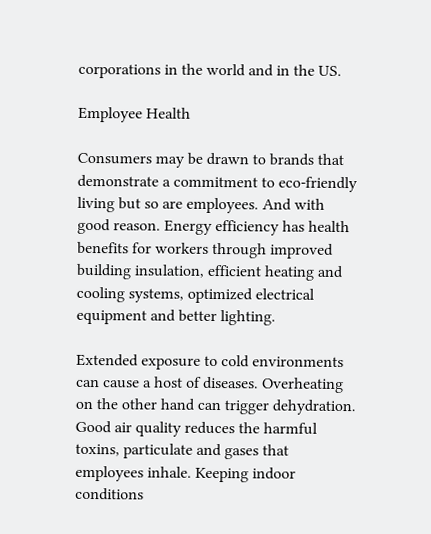corporations in the world and in the US.

Employee Health

Consumers may be drawn to brands that demonstrate a commitment to eco-friendly living but so are employees. And with good reason. Energy efficiency has health benefits for workers through improved building insulation, efficient heating and cooling systems, optimized electrical equipment and better lighting.

Extended exposure to cold environments can cause a host of diseases. Overheating on the other hand can trigger dehydration. Good air quality reduces the harmful toxins, particulate and gases that employees inhale. Keeping indoor conditions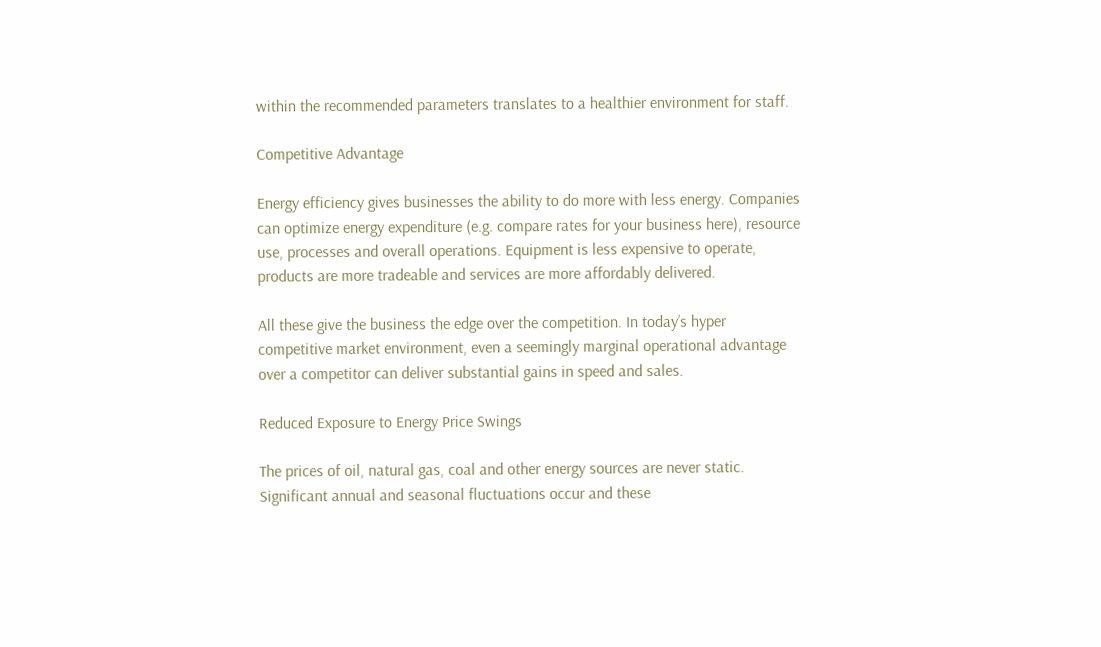within the recommended parameters translates to a healthier environment for staff.

Competitive Advantage

Energy efficiency gives businesses the ability to do more with less energy. Companies can optimize energy expenditure (e.g. compare rates for your business here), resource use, processes and overall operations. Equipment is less expensive to operate, products are more tradeable and services are more affordably delivered.

All these give the business the edge over the competition. In today’s hyper competitive market environment, even a seemingly marginal operational advantage over a competitor can deliver substantial gains in speed and sales.

Reduced Exposure to Energy Price Swings

The prices of oil, natural gas, coal and other energy sources are never static. Significant annual and seasonal fluctuations occur and these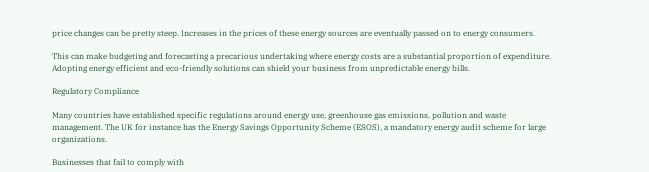price changes can be pretty steep. Increases in the prices of these energy sources are eventually passed on to energy consumers.

This can make budgeting and forecasting a precarious undertaking where energy costs are a substantial proportion of expenditure. Adopting energy efficient and eco-friendly solutions can shield your business from unpredictable energy bills.

Regulatory Compliance

Many countries have established specific regulations around energy use, greenhouse gas emissions, pollution and waste management. The UK for instance has the Energy Savings Opportunity Scheme (ESOS), a mandatory energy audit scheme for large organizations.

Businesses that fail to comply with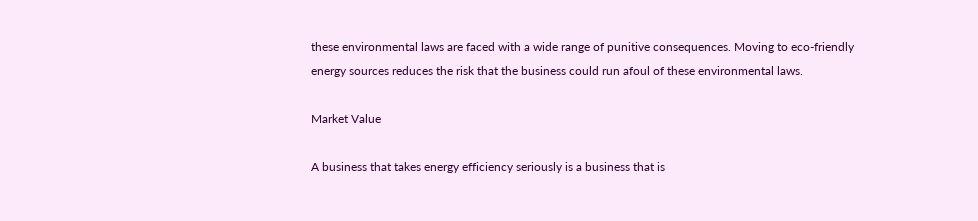these environmental laws are faced with a wide range of punitive consequences. Moving to eco-friendly energy sources reduces the risk that the business could run afoul of these environmental laws.

Market Value

A business that takes energy efficiency seriously is a business that is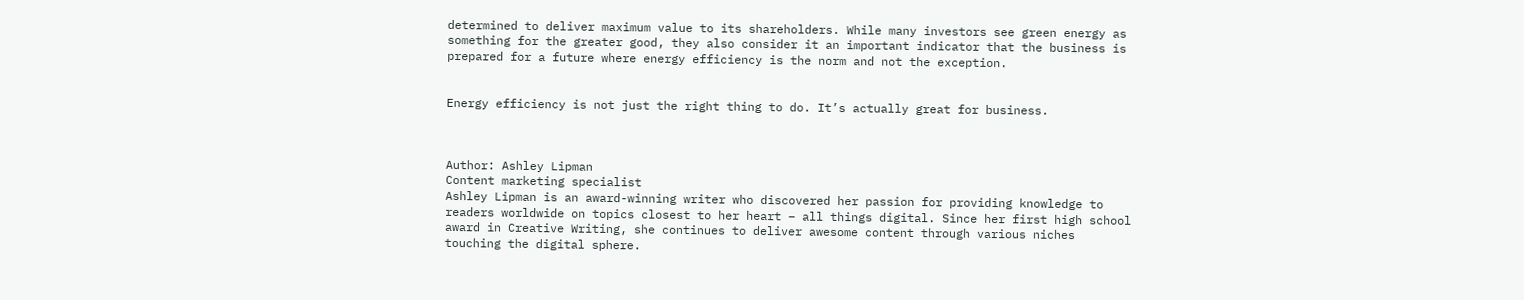determined to deliver maximum value to its shareholders. While many investors see green energy as something for the greater good, they also consider it an important indicator that the business is prepared for a future where energy efficiency is the norm and not the exception.


Energy efficiency is not just the right thing to do. It’s actually great for business.



Author: Ashley Lipman
Content marketing specialist
Ashley Lipman is an award-winning writer who discovered her passion for providing knowledge to readers worldwide on topics closest to her heart – all things digital. Since her first high school award in Creative Writing, she continues to deliver awesome content through various niches touching the digital sphere.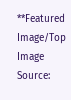**Featured Image/Top Image Source: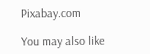Pixabay.com

You may also like